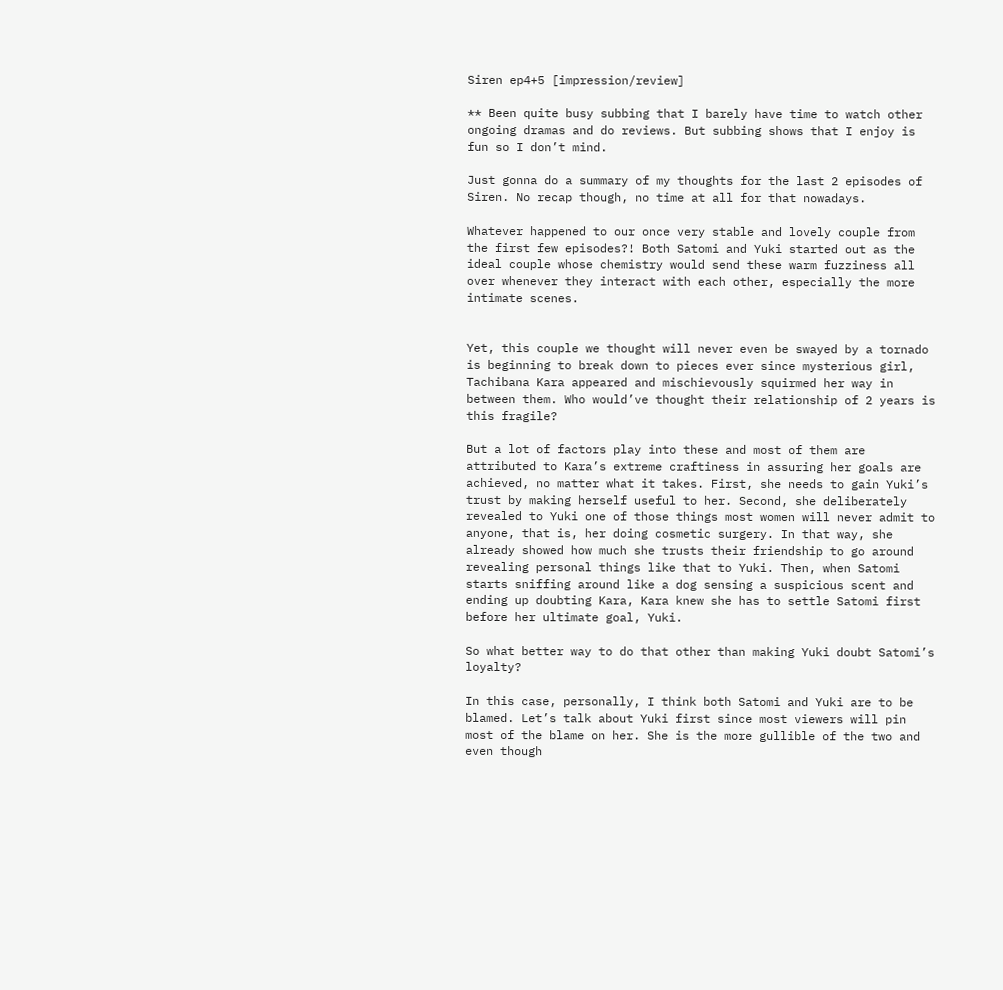Siren ep4+5 [impression/review]

** Been quite busy subbing that I barely have time to watch other ongoing dramas and do reviews. But subbing shows that I enjoy is fun so I don’t mind.

Just gonna do a summary of my thoughts for the last 2 episodes of Siren. No recap though, no time at all for that nowadays.

Whatever happened to our once very stable and lovely couple from the first few episodes?! Both Satomi and Yuki started out as the ideal couple whose chemistry would send these warm fuzziness all over whenever they interact with each other, especially the more intimate scenes.


Yet, this couple we thought will never even be swayed by a tornado is beginning to break down to pieces ever since mysterious girl, Tachibana Kara appeared and mischievously squirmed her way in between them. Who would’ve thought their relationship of 2 years is this fragile?

But a lot of factors play into these and most of them are attributed to Kara’s extreme craftiness in assuring her goals are achieved, no matter what it takes. First, she needs to gain Yuki’s trust by making herself useful to her. Second, she deliberately revealed to Yuki one of those things most women will never admit to anyone, that is, her doing cosmetic surgery. In that way, she already showed how much she trusts their friendship to go around revealing personal things like that to Yuki. Then, when Satomi starts sniffing around like a dog sensing a suspicious scent and ending up doubting Kara, Kara knew she has to settle Satomi first before her ultimate goal, Yuki.

So what better way to do that other than making Yuki doubt Satomi’s loyalty?

In this case, personally, I think both Satomi and Yuki are to be blamed. Let’s talk about Yuki first since most viewers will pin most of the blame on her. She is the more gullible of the two and even though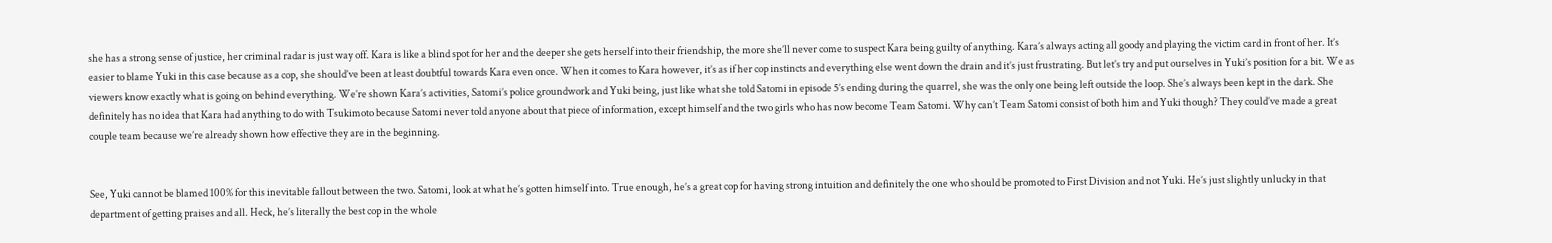she has a strong sense of justice, her criminal radar is just way off. Kara is like a blind spot for her and the deeper she gets herself into their friendship, the more she’ll never come to suspect Kara being guilty of anything. Kara’s always acting all goody and playing the victim card in front of her. It’s easier to blame Yuki in this case because as a cop, she should’ve been at least doubtful towards Kara even once. When it comes to Kara however, it’s as if her cop instincts and everything else went down the drain and it’s just frustrating. But let’s try and put ourselves in Yuki’s position for a bit. We as viewers know exactly what is going on behind everything. We’re shown Kara’s activities, Satomi’s police groundwork and Yuki being, just like what she told Satomi in episode 5’s ending during the quarrel, she was the only one being left outside the loop. She’s always been kept in the dark. She definitely has no idea that Kara had anything to do with Tsukimoto because Satomi never told anyone about that piece of information, except himself and the two girls who has now become Team Satomi. Why can’t Team Satomi consist of both him and Yuki though? They could’ve made a great couple team because we’re already shown how effective they are in the beginning.


See, Yuki cannot be blamed 100% for this inevitable fallout between the two. Satomi, look at what he’s gotten himself into. True enough, he’s a great cop for having strong intuition and definitely the one who should be promoted to First Division and not Yuki. He’s just slightly unlucky in that department of getting praises and all. Heck, he’s literally the best cop in the whole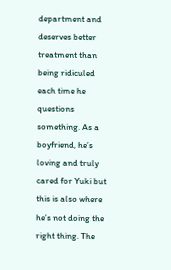department and deserves better treatment than being ridiculed each time he questions something. As a boyfriend, he’s loving and truly cared for Yuki but this is also where he’s not doing the right thing. The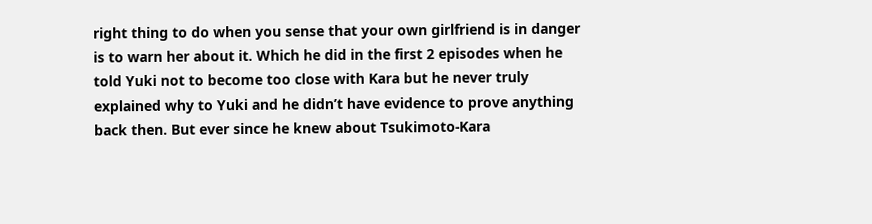right thing to do when you sense that your own girlfriend is in danger is to warn her about it. Which he did in the first 2 episodes when he told Yuki not to become too close with Kara but he never truly explained why to Yuki and he didn’t have evidence to prove anything back then. But ever since he knew about Tsukimoto-Kara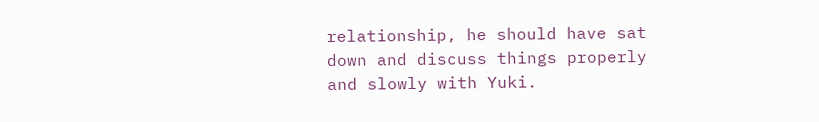relationship, he should have sat down and discuss things properly and slowly with Yuki.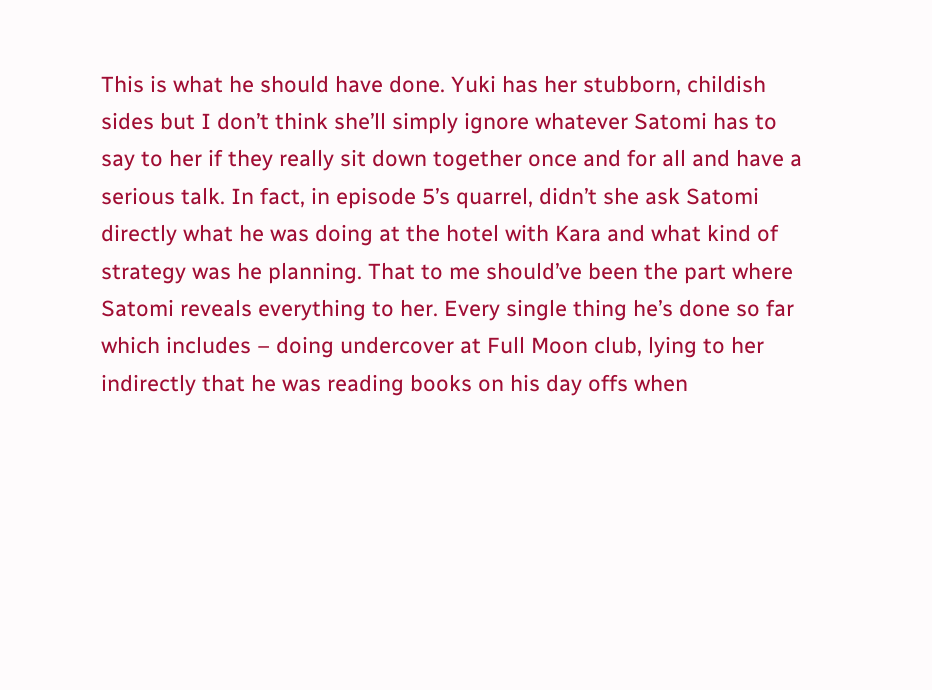This is what he should have done. Yuki has her stubborn, childish sides but I don’t think she’ll simply ignore whatever Satomi has to say to her if they really sit down together once and for all and have a serious talk. In fact, in episode 5’s quarrel, didn’t she ask Satomi directly what he was doing at the hotel with Kara and what kind of strategy was he planning. That to me should’ve been the part where Satomi reveals everything to her. Every single thing he’s done so far which includes – doing undercover at Full Moon club, lying to her indirectly that he was reading books on his day offs when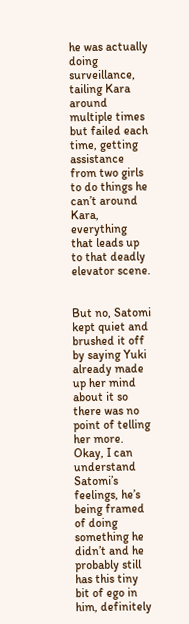he was actually doing surveillance, tailing Kara around multiple times but failed each time, getting assistance from two girls to do things he can’t around Kara, everything that leads up to that deadly elevator scene.


But no, Satomi kept quiet and brushed it off by saying Yuki already made up her mind about it so there was no point of telling her more. Okay, I can understand Satomi’s feelings, he’s being framed of doing something he didn’t and he probably still has this tiny bit of ego in him, definitely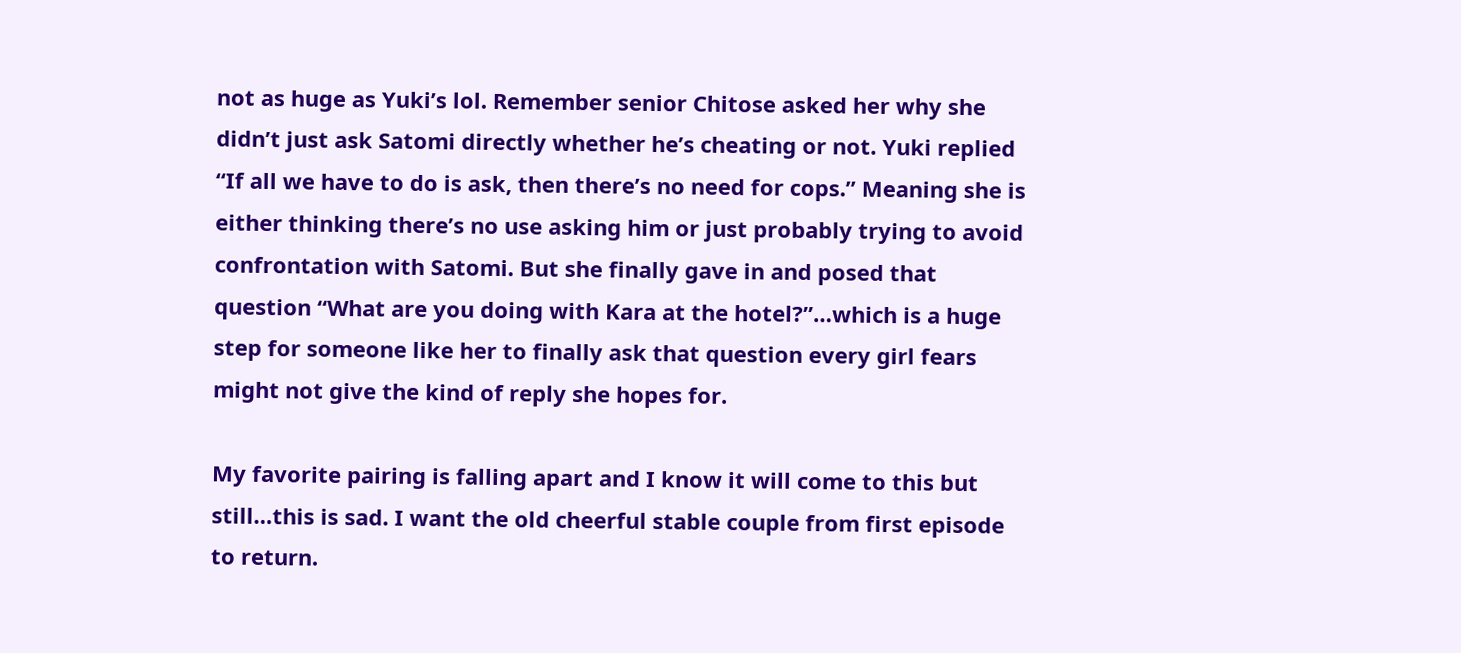not as huge as Yuki’s lol. Remember senior Chitose asked her why she didn’t just ask Satomi directly whether he’s cheating or not. Yuki replied “If all we have to do is ask, then there’s no need for cops.” Meaning she is either thinking there’s no use asking him or just probably trying to avoid confrontation with Satomi. But she finally gave in and posed that question “What are you doing with Kara at the hotel?”…which is a huge step for someone like her to finally ask that question every girl fears might not give the kind of reply she hopes for.

My favorite pairing is falling apart and I know it will come to this but still…this is sad. I want the old cheerful stable couple from first episode to return.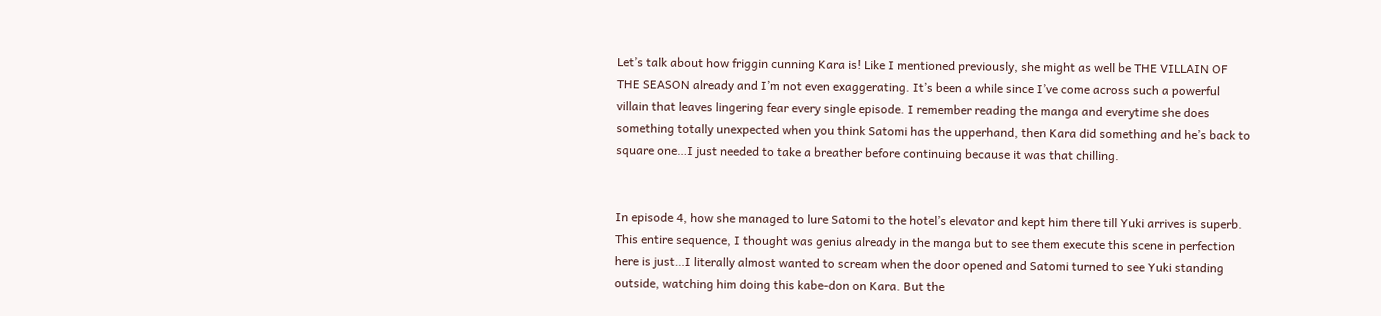Let’s talk about how friggin cunning Kara is! Like I mentioned previously, she might as well be THE VILLAIN OF THE SEASON already and I’m not even exaggerating. It’s been a while since I’ve come across such a powerful villain that leaves lingering fear every single episode. I remember reading the manga and everytime she does something totally unexpected when you think Satomi has the upperhand, then Kara did something and he’s back to square one…I just needed to take a breather before continuing because it was that chilling.


In episode 4, how she managed to lure Satomi to the hotel’s elevator and kept him there till Yuki arrives is superb. This entire sequence, I thought was genius already in the manga but to see them execute this scene in perfection here is just…I literally almost wanted to scream when the door opened and Satomi turned to see Yuki standing outside, watching him doing this kabe-don on Kara. But the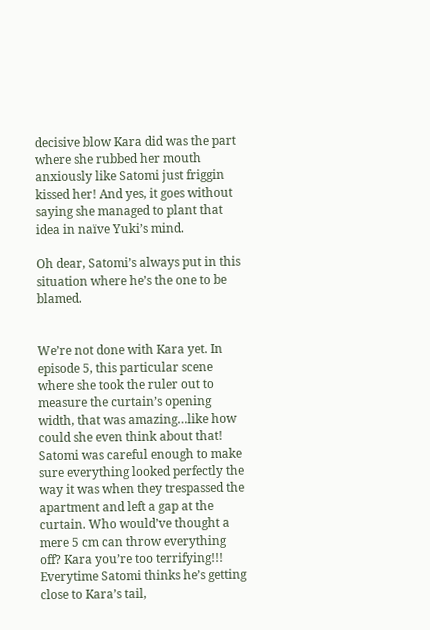decisive blow Kara did was the part where she rubbed her mouth anxiously like Satomi just friggin kissed her! And yes, it goes without saying she managed to plant that idea in naïve Yuki’s mind.

Oh dear, Satomi’s always put in this situation where he’s the one to be blamed.


We’re not done with Kara yet. In episode 5, this particular scene where she took the ruler out to measure the curtain’s opening width, that was amazing…like how could she even think about that! Satomi was careful enough to make sure everything looked perfectly the way it was when they trespassed the apartment and left a gap at the curtain. Who would’ve thought a mere 5 cm can throw everything off? Kara you’re too terrifying!!! Everytime Satomi thinks he’s getting close to Kara’s tail,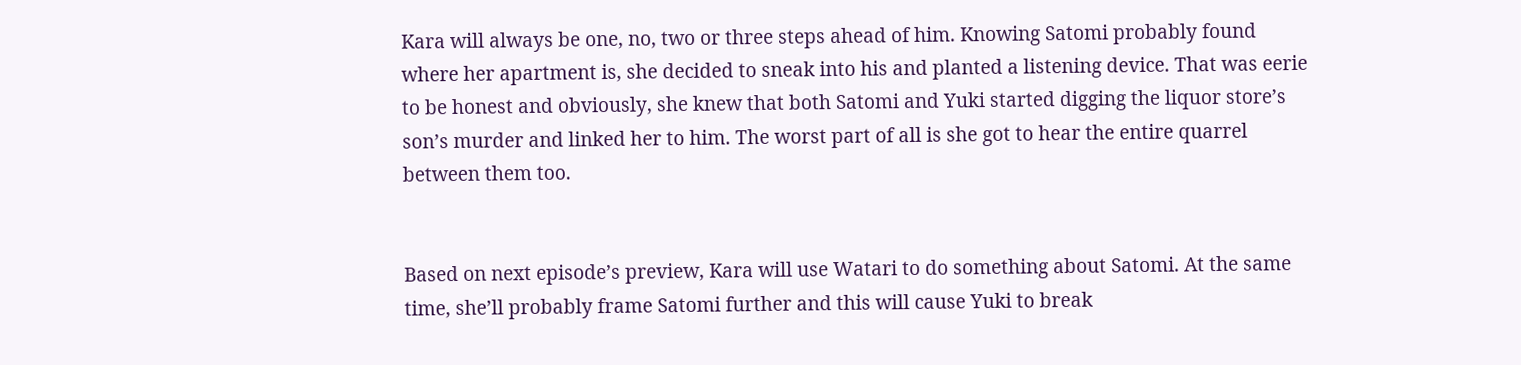Kara will always be one, no, two or three steps ahead of him. Knowing Satomi probably found where her apartment is, she decided to sneak into his and planted a listening device. That was eerie to be honest and obviously, she knew that both Satomi and Yuki started digging the liquor store’s son’s murder and linked her to him. The worst part of all is she got to hear the entire quarrel between them too.


Based on next episode’s preview, Kara will use Watari to do something about Satomi. At the same time, she’ll probably frame Satomi further and this will cause Yuki to break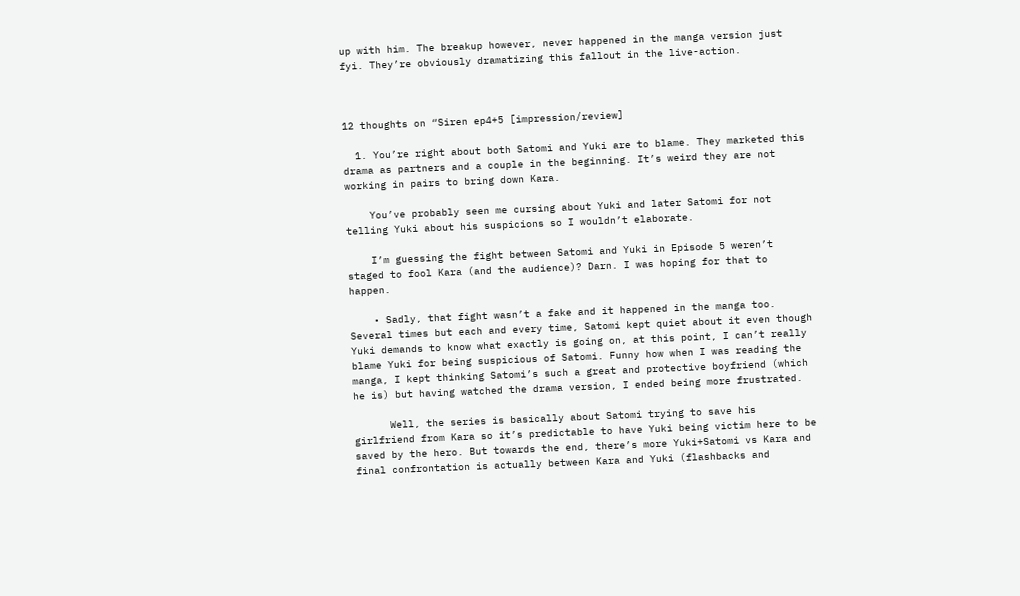up with him. The breakup however, never happened in the manga version just fyi. They’re obviously dramatizing this fallout in the live-action.



12 thoughts on “Siren ep4+5 [impression/review]

  1. You’re right about both Satomi and Yuki are to blame. They marketed this drama as partners and a couple in the beginning. It’s weird they are not working in pairs to bring down Kara.

    You’ve probably seen me cursing about Yuki and later Satomi for not telling Yuki about his suspicions so I wouldn’t elaborate.

    I’m guessing the fight between Satomi and Yuki in Episode 5 weren’t staged to fool Kara (and the audience)? Darn. I was hoping for that to happen.

    • Sadly, that fight wasn’t a fake and it happened in the manga too. Several times but each and every time, Satomi kept quiet about it even though Yuki demands to know what exactly is going on, at this point, I can’t really blame Yuki for being suspicious of Satomi. Funny how when I was reading the manga, I kept thinking Satomi’s such a great and protective boyfriend (which he is) but having watched the drama version, I ended being more frustrated.

      Well, the series is basically about Satomi trying to save his girlfriend from Kara so it’s predictable to have Yuki being victim here to be saved by the hero. But towards the end, there’s more Yuki+Satomi vs Kara and final confrontation is actually between Kara and Yuki (flashbacks and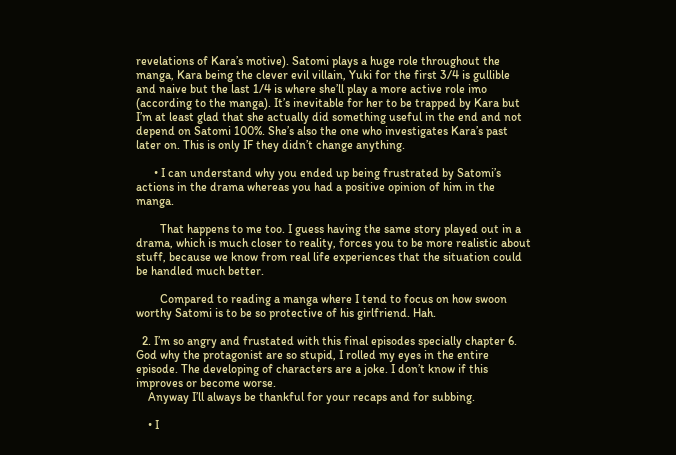revelations of Kara’s motive). Satomi plays a huge role throughout the manga, Kara being the clever evil villain, Yuki for the first 3/4 is gullible and naive but the last 1/4 is where she’ll play a more active role imo (according to the manga). It’s inevitable for her to be trapped by Kara but I’m at least glad that she actually did something useful in the end and not depend on Satomi 100%. She’s also the one who investigates Kara’s past later on. This is only IF they didn’t change anything.

      • I can understand why you ended up being frustrated by Satomi’s actions in the drama whereas you had a positive opinion of him in the manga.

        That happens to me too. I guess having the same story played out in a drama, which is much closer to reality, forces you to be more realistic about stuff, because we know from real life experiences that the situation could be handled much better.

        Compared to reading a manga where I tend to focus on how swoon worthy Satomi is to be so protective of his girlfriend. Hah.

  2. I’m so angry and frustated with this final episodes specially chapter 6. God why the protagonist are so stupid, I rolled my eyes in the entire episode. The developing of characters are a joke. I don’t know if this improves or become worse.
    Anyway I’ll always be thankful for your recaps and for subbing.

    • I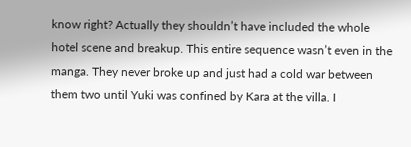know right? Actually they shouldn’t have included the whole hotel scene and breakup. This entire sequence wasn’t even in the manga. They never broke up and just had a cold war between them two until Yuki was confined by Kara at the villa. I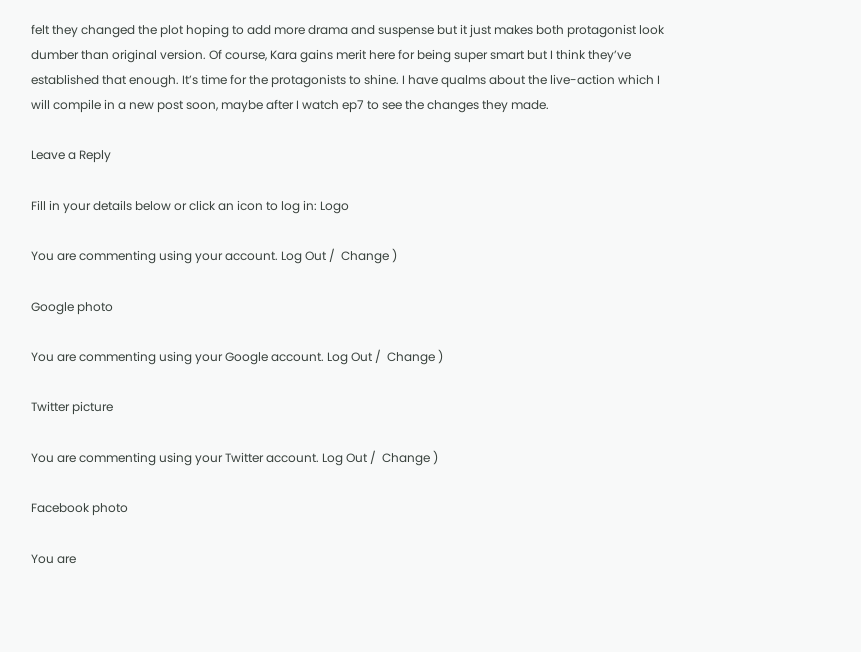felt they changed the plot hoping to add more drama and suspense but it just makes both protagonist look dumber than original version. Of course, Kara gains merit here for being super smart but I think they’ve established that enough. It’s time for the protagonists to shine. I have qualms about the live-action which I will compile in a new post soon, maybe after I watch ep7 to see the changes they made.

Leave a Reply

Fill in your details below or click an icon to log in: Logo

You are commenting using your account. Log Out /  Change )

Google photo

You are commenting using your Google account. Log Out /  Change )

Twitter picture

You are commenting using your Twitter account. Log Out /  Change )

Facebook photo

You are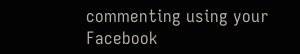commenting using your Facebook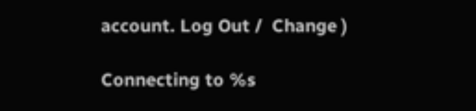account. Log Out /  Change )

Connecting to %s